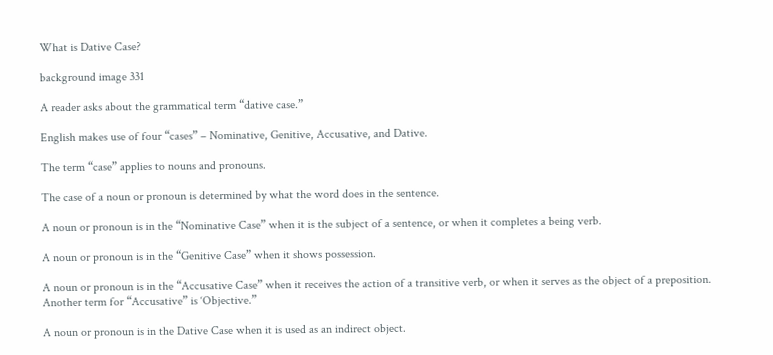What is Dative Case?

background image 331

A reader asks about the grammatical term “dative case.”

English makes use of four “cases” – Nominative, Genitive, Accusative, and Dative.

The term “case” applies to nouns and pronouns.

The case of a noun or pronoun is determined by what the word does in the sentence.

A noun or pronoun is in the “Nominative Case” when it is the subject of a sentence, or when it completes a being verb.

A noun or pronoun is in the “Genitive Case” when it shows possession.

A noun or pronoun is in the “Accusative Case” when it receives the action of a transitive verb, or when it serves as the object of a preposition. Another term for “Accusative” is ‘Objective.”

A noun or pronoun is in the Dative Case when it is used as an indirect object.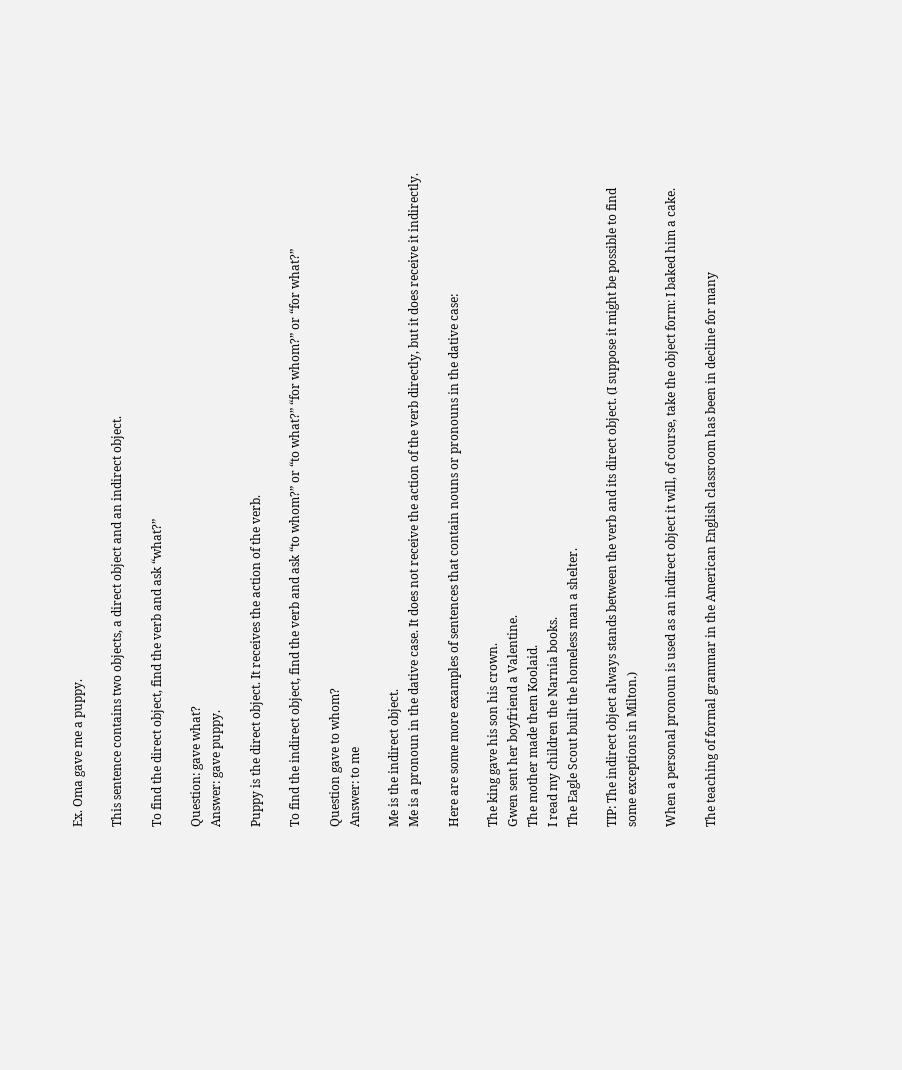Ex. Oma gave me a puppy.

This sentence contains two objects, a direct object and an indirect object.

To find the direct object, find the verb and ask “what?”

Question: gave what?
Answer: gave puppy.

Puppy is the direct object. It receives the action of the verb.

To find the indirect object, find the verb and ask “to whom?” or “to what?” “for whom?” or “for what?”

Question gave to whom?
Answer: to me

Me is the indirect object.
Me is a pronoun in the dative case. It does not receive the action of the verb directly, but it does receive it indirectly.

Here are some more examples of sentences that contain nouns or pronouns in the dative case:

The king gave his son his crown.
Gwen sent her boyfriend a Valentine.
The mother made them Koolaid.
I read my children the Narnia books.
The Eagle Scout built the homeless man a shelter.

TIP: The indirect object always stands between the verb and its direct object. (I suppose it might be possible to find some exceptions in Milton.)

When a personal pronoun is used as an indirect object it will, of course, take the object form: I baked him a cake.

The teaching of formal grammar in the American English classroom has been in decline for many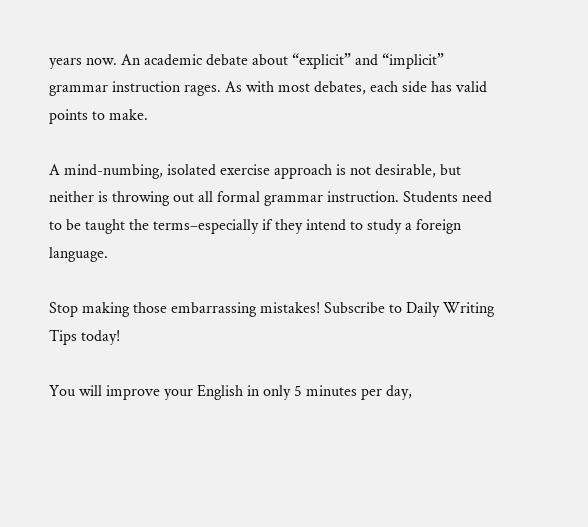years now. An academic debate about “explicit” and “implicit” grammar instruction rages. As with most debates, each side has valid points to make.

A mind-numbing, isolated exercise approach is not desirable, but neither is throwing out all formal grammar instruction. Students need to be taught the terms–especially if they intend to study a foreign language.

Stop making those embarrassing mistakes! Subscribe to Daily Writing Tips today!

You will improve your English in only 5 minutes per day,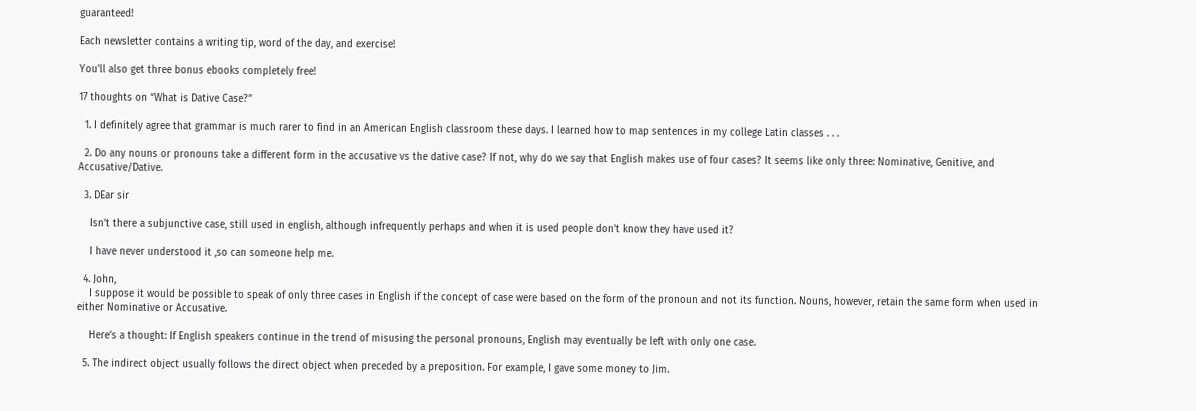guaranteed!

Each newsletter contains a writing tip, word of the day, and exercise!

You'll also get three bonus ebooks completely free!

17 thoughts on “What is Dative Case?”

  1. I definitely agree that grammar is much rarer to find in an American English classroom these days. I learned how to map sentences in my college Latin classes . . .

  2. Do any nouns or pronouns take a different form in the accusative vs the dative case? If not, why do we say that English makes use of four cases? It seems like only three: Nominative, Genitive, and Accusative/Dative.

  3. DEar sir

    Isn’t there a subjunctive case, still used in english, although infrequently perhaps and when it is used people don’t know they have used it?

    I have never understood it ,so can someone help me.

  4. John,
    I suppose it would be possible to speak of only three cases in English if the concept of case were based on the form of the pronoun and not its function. Nouns, however, retain the same form when used in either Nominative or Accusative.

    Here’s a thought: If English speakers continue in the trend of misusing the personal pronouns, English may eventually be left with only one case.

  5. The indirect object usually follows the direct object when preceded by a preposition. For example, I gave some money to Jim.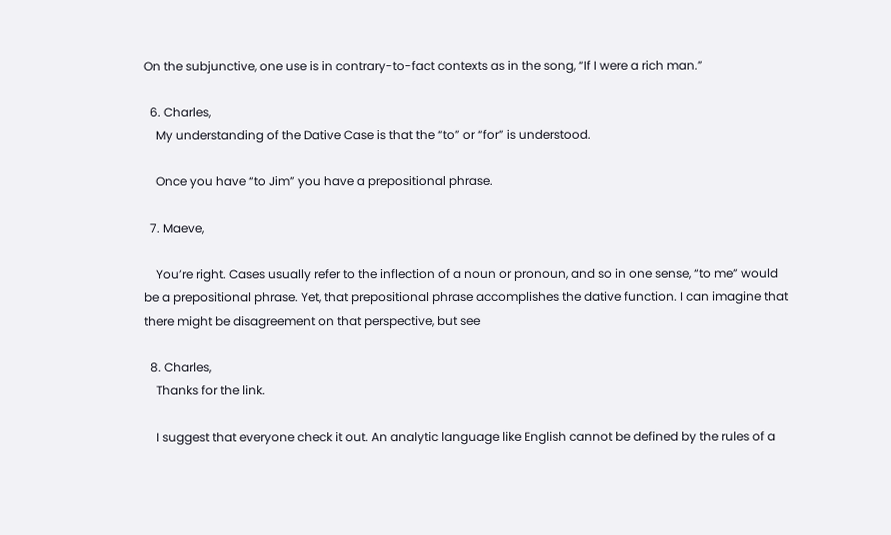On the subjunctive, one use is in contrary-to-fact contexts as in the song, “If I were a rich man.”

  6. Charles,
    My understanding of the Dative Case is that the “to” or “for” is understood.

    Once you have “to Jim” you have a prepositional phrase.

  7. Maeve,

    You’re right. Cases usually refer to the inflection of a noun or pronoun, and so in one sense, “to me” would be a prepositional phrase. Yet, that prepositional phrase accomplishes the dative function. I can imagine that there might be disagreement on that perspective, but see

  8. Charles,
    Thanks for the link.

    I suggest that everyone check it out. An analytic language like English cannot be defined by the rules of a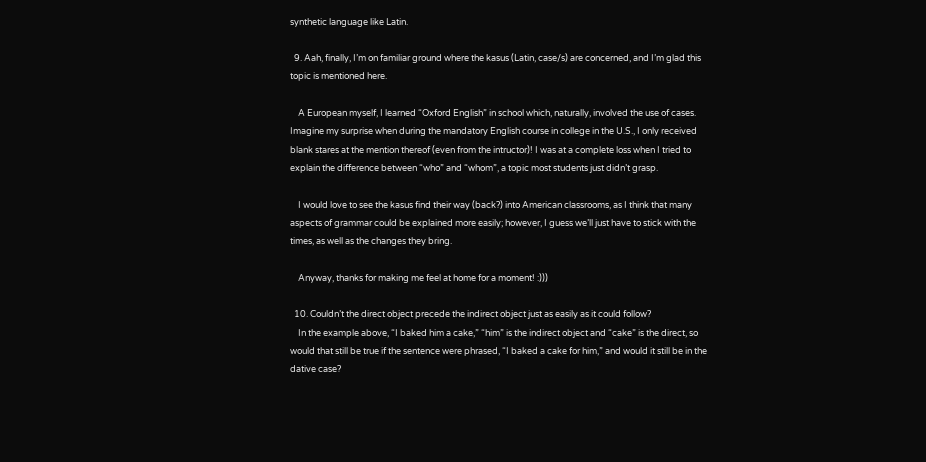synthetic language like Latin.

  9. Aah, finally, I’m on familiar ground where the kasus (Latin, case/s) are concerned, and I’m glad this topic is mentioned here.

    A European myself, I learned “Oxford English” in school which, naturally, involved the use of cases. Imagine my surprise when during the mandatory English course in college in the U.S., I only received blank stares at the mention thereof (even from the intructor)! I was at a complete loss when I tried to explain the difference between “who” and “whom”, a topic most students just didn’t grasp.

    I would love to see the kasus find their way (back?) into American classrooms, as I think that many aspects of grammar could be explained more easily; however, I guess we’ll just have to stick with the times, as well as the changes they bring.

    Anyway, thanks for making me feel at home for a moment! :)))

  10. Couldn’t the direct object precede the indirect object just as easily as it could follow?
    In the example above, “I baked him a cake,” “him” is the indirect object and “cake” is the direct, so would that still be true if the sentence were phrased, “I baked a cake for him,” and would it still be in the dative case?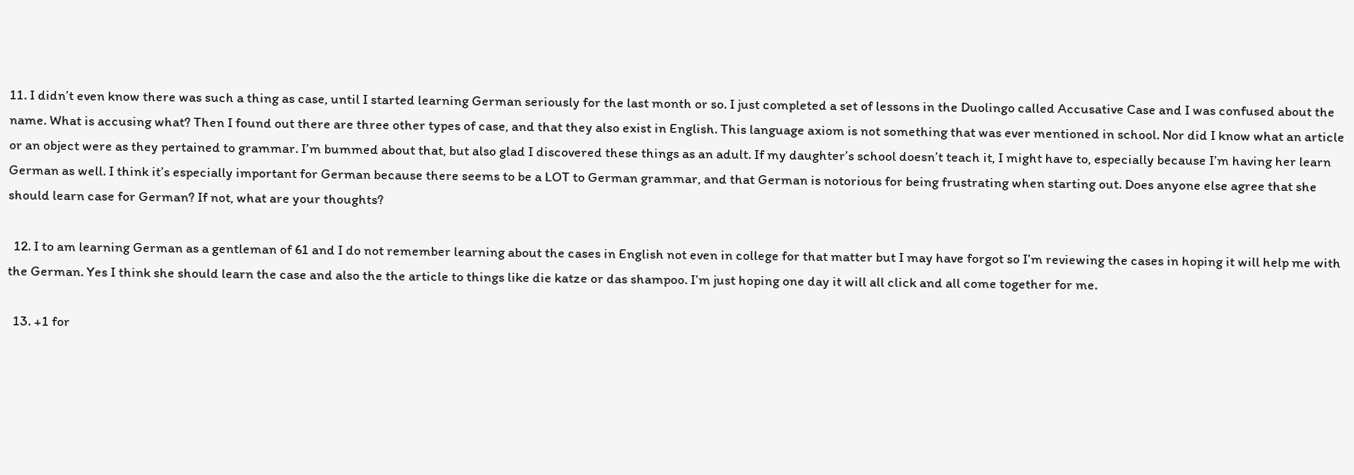11. I didn’t even know there was such a thing as case, until I started learning German seriously for the last month or so. I just completed a set of lessons in the Duolingo called Accusative Case and I was confused about the name. What is accusing what? Then I found out there are three other types of case, and that they also exist in English. This language axiom is not something that was ever mentioned in school. Nor did I know what an article or an object were as they pertained to grammar. I’m bummed about that, but also glad I discovered these things as an adult. If my daughter’s school doesn’t teach it, I might have to, especially because I’m having her learn German as well. I think it’s especially important for German because there seems to be a LOT to German grammar, and that German is notorious for being frustrating when starting out. Does anyone else agree that she should learn case for German? If not, what are your thoughts?

  12. I to am learning German as a gentleman of 61 and I do not remember learning about the cases in English not even in college for that matter but I may have forgot so I’m reviewing the cases in hoping it will help me with the German. Yes I think she should learn the case and also the the article to things like die katze or das shampoo. I’m just hoping one day it will all click and all come together for me.

  13. +1 for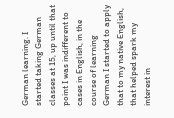German learning. I started taking German classes at 15, up until that point I was indifferent to cases in English, in the course of learning German I started to apply that to my native English, that helped spark my interest in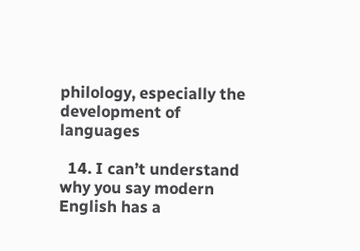philology, especially the development of languages

  14. I can’t understand why you say modern English has a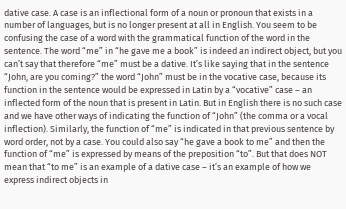dative case. A case is an inflectional form of a noun or pronoun that exists in a number of languages, but is no longer present at all in English. You seem to be confusing the case of a word with the grammatical function of the word in the sentence. The word “me” in “he gave me a book” is indeed an indirect object, but you can’t say that therefore “me” must be a dative. It’s like saying that in the sentence “John, are you coming?” the word “John” must be in the vocative case, because its function in the sentence would be expressed in Latin by a “vocative” case – an inflected form of the noun that is present in Latin. But in English there is no such case and we have other ways of indicating the function of “John” (the comma or a vocal inflection). Similarly, the function of “me” is indicated in that previous sentence by word order, not by a case. You could also say “he gave a book to me” and then the function of “me” is expressed by means of the preposition “to”. But that does NOT mean that “to me” is an example of a dative case – it’s an example of how we express indirect objects in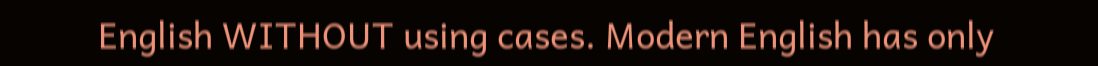English WITHOUT using cases. Modern English has only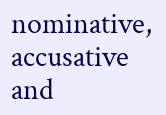nominative, accusative and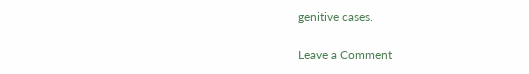genitive cases.

Leave a Comment